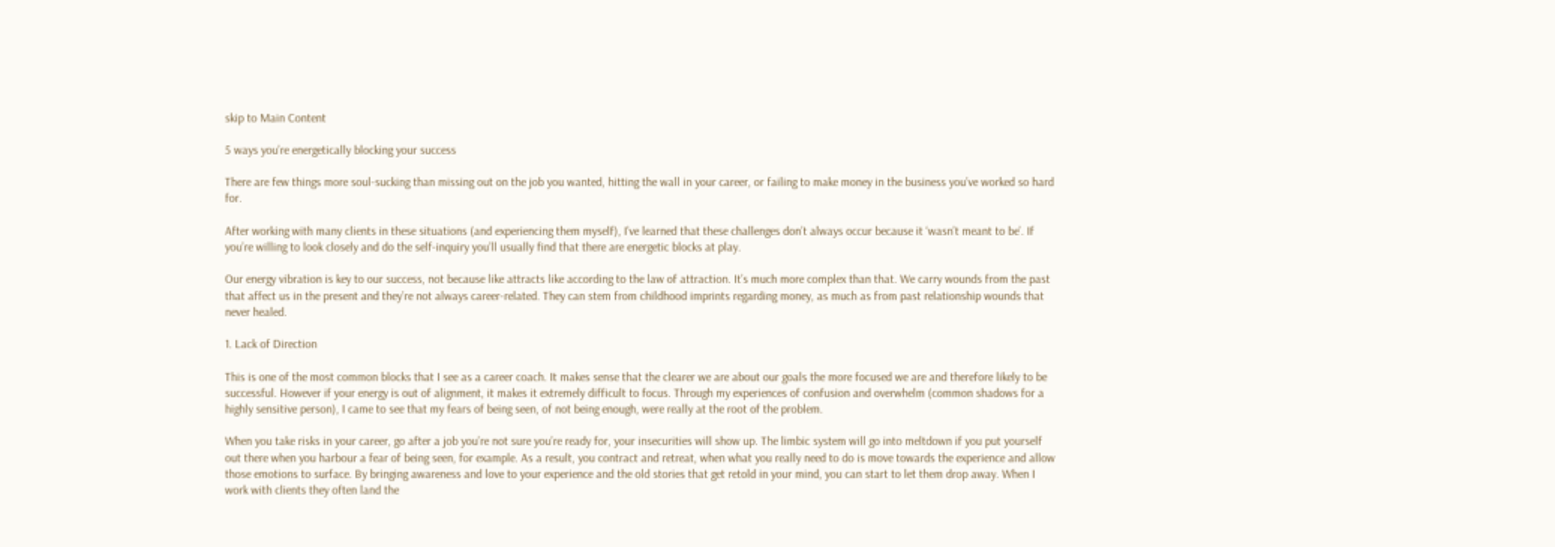skip to Main Content

5 ways you’re energetically blocking your success

There are few things more soul-sucking than missing out on the job you wanted, hitting the wall in your career, or failing to make money in the business you’ve worked so hard for.

After working with many clients in these situations (and experiencing them myself), I’ve learned that these challenges don’t always occur because it ‘wasn’t meant to be’. If you’re willing to look closely and do the self-inquiry you’ll usually find that there are energetic blocks at play.

Our energy vibration is key to our success, not because like attracts like according to the law of attraction. It’s much more complex than that. We carry wounds from the past that affect us in the present and they’re not always career-related. They can stem from childhood imprints regarding money, as much as from past relationship wounds that never healed.

1. Lack of Direction

This is one of the most common blocks that I see as a career coach. It makes sense that the clearer we are about our goals the more focused we are and therefore likely to be successful. However if your energy is out of alignment, it makes it extremely difficult to focus. Through my experiences of confusion and overwhelm (common shadows for a highly sensitive person), I came to see that my fears of being seen, of not being enough, were really at the root of the problem.

When you take risks in your career, go after a job you’re not sure you’re ready for, your insecurities will show up. The limbic system will go into meltdown if you put yourself out there when you harbour a fear of being seen, for example. As a result, you contract and retreat, when what you really need to do is move towards the experience and allow those emotions to surface. By bringing awareness and love to your experience and the old stories that get retold in your mind, you can start to let them drop away. When I work with clients they often land the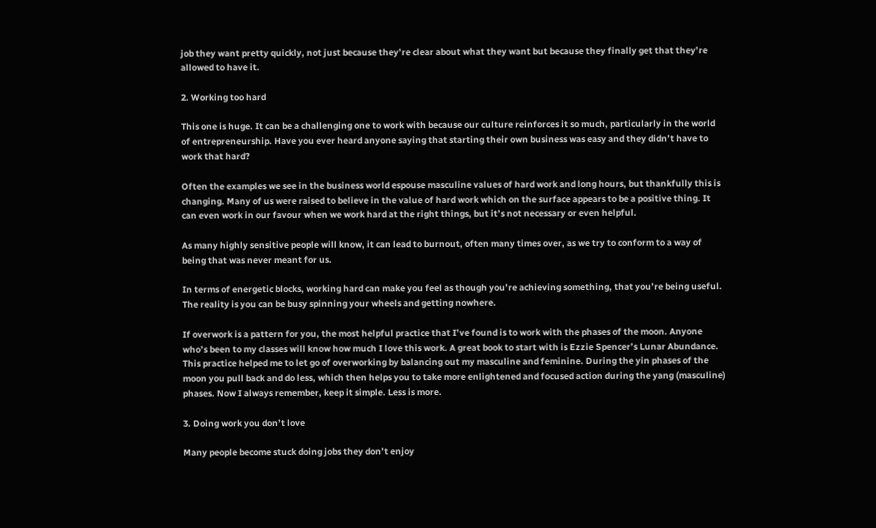job they want pretty quickly, not just because they’re clear about what they want but because they finally get that they’re allowed to have it.

2. Working too hard

This one is huge. It can be a challenging one to work with because our culture reinforces it so much, particularly in the world of entrepreneurship. Have you ever heard anyone saying that starting their own business was easy and they didn’t have to work that hard?

Often the examples we see in the business world espouse masculine values of hard work and long hours, but thankfully this is changing. Many of us were raised to believe in the value of hard work which on the surface appears to be a positive thing. It can even work in our favour when we work hard at the right things, but it’s not necessary or even helpful.

As many highly sensitive people will know, it can lead to burnout, often many times over, as we try to conform to a way of being that was never meant for us.

In terms of energetic blocks, working hard can make you feel as though you’re achieving something, that you’re being useful. The reality is you can be busy spinning your wheels and getting nowhere.

If overwork is a pattern for you, the most helpful practice that I’ve found is to work with the phases of the moon. Anyone who’s been to my classes will know how much I love this work. A great book to start with is Ezzie Spencer’s Lunar Abundance. This practice helped me to let go of overworking by balancing out my masculine and feminine. During the yin phases of the moon you pull back and do less, which then helps you to take more enlightened and focused action during the yang (masculine) phases. Now I always remember, keep it simple. Less is more.

3. Doing work you don’t love

Many people become stuck doing jobs they don’t enjoy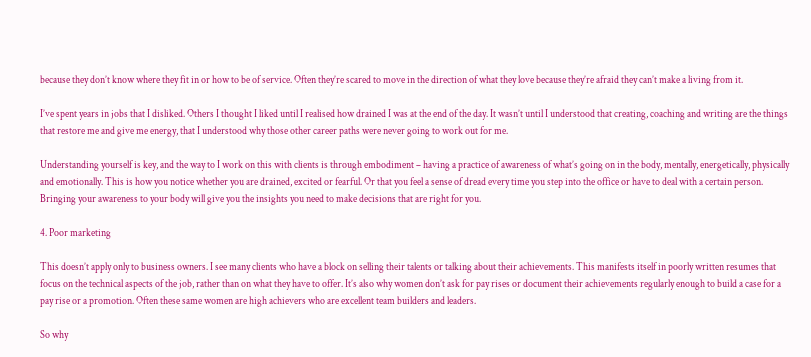because they don’t know where they fit in or how to be of service. Often they’re scared to move in the direction of what they love because they’re afraid they can’t make a living from it.

I’ve spent years in jobs that I disliked. Others I thought I liked until I realised how drained I was at the end of the day. It wasn’t until I understood that creating, coaching and writing are the things that restore me and give me energy, that I understood why those other career paths were never going to work out for me.

Understanding yourself is key, and the way to I work on this with clients is through embodiment – having a practice of awareness of what’s going on in the body, mentally, energetically, physically and emotionally. This is how you notice whether you are drained, excited or fearful. Or that you feel a sense of dread every time you step into the office or have to deal with a certain person. Bringing your awareness to your body will give you the insights you need to make decisions that are right for you.

4. Poor marketing

This doesn’t apply only to business owners. I see many clients who have a block on selling their talents or talking about their achievements. This manifests itself in poorly written resumes that focus on the technical aspects of the job, rather than on what they have to offer. It’s also why women don’t ask for pay rises or document their achievements regularly enough to build a case for a pay rise or a promotion. Often these same women are high achievers who are excellent team builders and leaders.

So why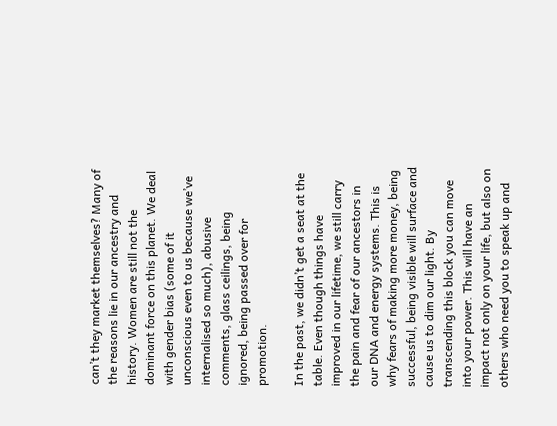can’t they market themselves? Many of the reasons lie in our ancestry and history. Women are still not the dominant force on this planet. We deal with gender bias (some of it unconscious even to us because we’ve internalised so much), abusive comments, glass ceilings, being ignored, being passed over for promotion.

In the past, we didn’t get a seat at the table. Even though things have improved in our lifetime, we still carry the pain and fear of our ancestors in our DNA and energy systems. This is why fears of making more money, being successful, being visible will surface and cause us to dim our light. By transcending this block you can move into your power. This will have an impact not only on your life, but also on others who need you to speak up and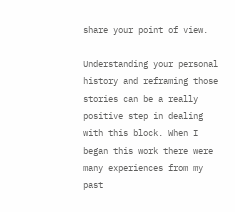share your point of view.

Understanding your personal history and reframing those stories can be a really positive step in dealing with this block. When I began this work there were many experiences from my past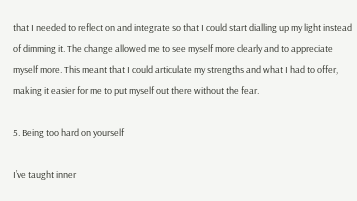that I needed to reflect on and integrate so that I could start dialling up my light instead of dimming it. The change allowed me to see myself more clearly and to appreciate myself more. This meant that I could articulate my strengths and what I had to offer, making it easier for me to put myself out there without the fear.

5. Being too hard on yourself

I’ve taught inner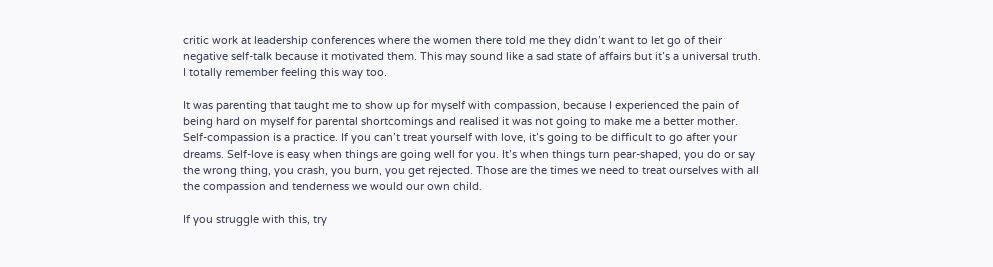critic work at leadership conferences where the women there told me they didn’t want to let go of their negative self-talk because it motivated them. This may sound like a sad state of affairs but it’s a universal truth. I totally remember feeling this way too.

It was parenting that taught me to show up for myself with compassion, because I experienced the pain of being hard on myself for parental shortcomings and realised it was not going to make me a better mother. Self-compassion is a practice. If you can’t treat yourself with love, it’s going to be difficult to go after your dreams. Self-love is easy when things are going well for you. It’s when things turn pear-shaped, you do or say the wrong thing, you crash, you burn, you get rejected. Those are the times we need to treat ourselves with all the compassion and tenderness we would our own child.

If you struggle with this, try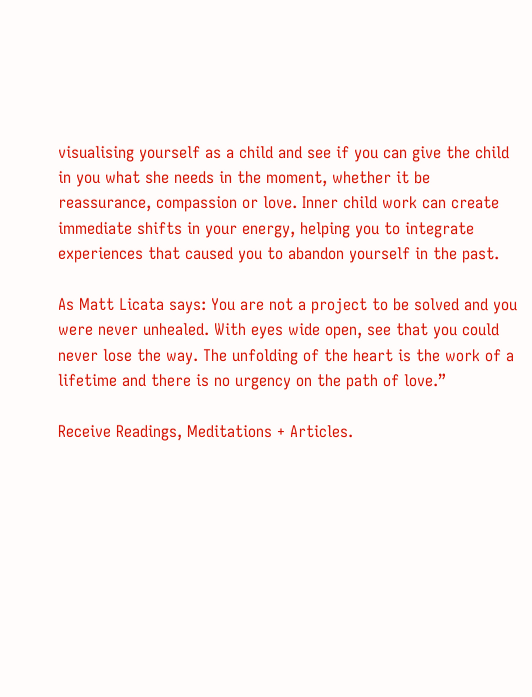visualising yourself as a child and see if you can give the child in you what she needs in the moment, whether it be reassurance, compassion or love. Inner child work can create immediate shifts in your energy, helping you to integrate experiences that caused you to abandon yourself in the past.

As Matt Licata says: You are not a project to be solved and you were never unhealed. With eyes wide open, see that you could never lose the way. The unfolding of the heart is the work of a lifetime and there is no urgency on the path of love.”

Receive Readings, Meditations + Articles.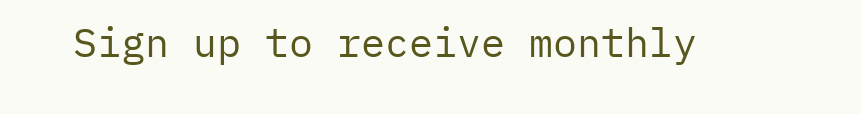Sign up to receive monthly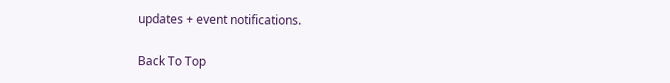updates + event notifications.

Back To Top